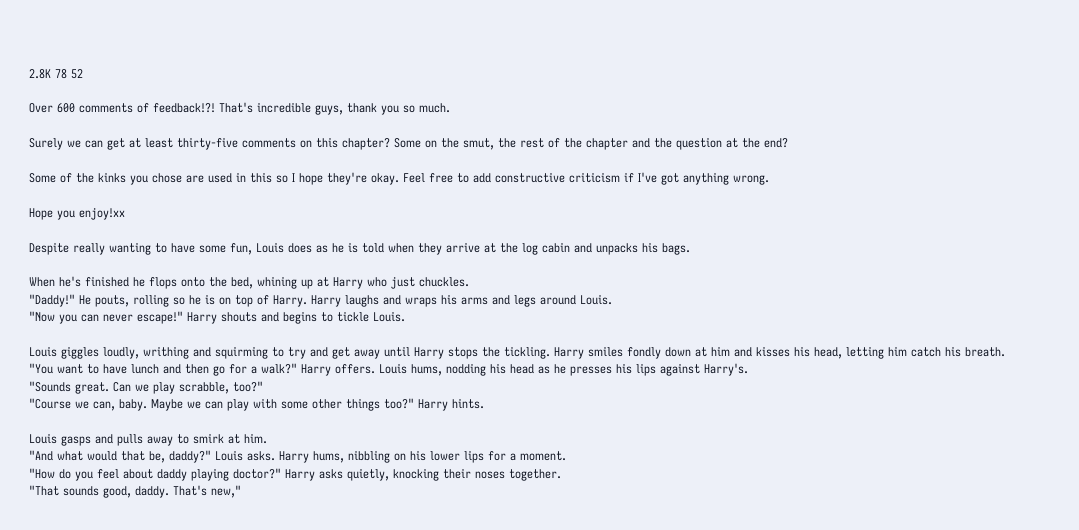2.8K 78 52

Over 600 comments of feedback!?! That's incredible guys, thank you so much.

Surely we can get at least thirty-five comments on this chapter? Some on the smut, the rest of the chapter and the question at the end?

Some of the kinks you chose are used in this so I hope they're okay. Feel free to add constructive criticism if I've got anything wrong.

Hope you enjoy!xx

Despite really wanting to have some fun, Louis does as he is told when they arrive at the log cabin and unpacks his bags.

When he's finished he flops onto the bed, whining up at Harry who just chuckles.
"Daddy!" He pouts, rolling so he is on top of Harry. Harry laughs and wraps his arms and legs around Louis.
"Now you can never escape!" Harry shouts and begins to tickle Louis.

Louis giggles loudly, writhing and squirming to try and get away until Harry stops the tickling. Harry smiles fondly down at him and kisses his head, letting him catch his breath.
"You want to have lunch and then go for a walk?" Harry offers. Louis hums, nodding his head as he presses his lips against Harry's.
"Sounds great. Can we play scrabble, too?"
"Course we can, baby. Maybe we can play with some other things too?" Harry hints.

Louis gasps and pulls away to smirk at him.
"And what would that be, daddy?" Louis asks. Harry hums, nibbling on his lower lips for a moment.
"How do you feel about daddy playing doctor?" Harry asks quietly, knocking their noses together.
"That sounds good, daddy. That's new,"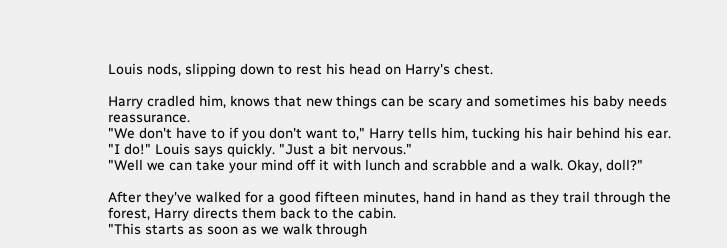Louis nods, slipping down to rest his head on Harry's chest.

Harry cradled him, knows that new things can be scary and sometimes his baby needs reassurance.
"We don't have to if you don't want to," Harry tells him, tucking his hair behind his ear.
"I do!" Louis says quickly. "Just a bit nervous."
"Well we can take your mind off it with lunch and scrabble and a walk. Okay, doll?"

After they've walked for a good fifteen minutes, hand in hand as they trail through the forest, Harry directs them back to the cabin.
"This starts as soon as we walk through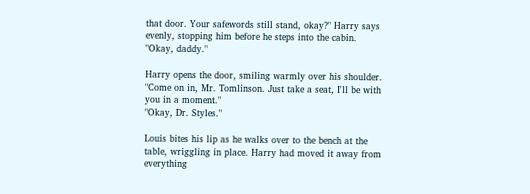that door. Your safewords still stand, okay?" Harry says evenly, stopping him before he steps into the cabin.
"Okay, daddy."

Harry opens the door, smiling warmly over his shoulder.
"Come on in, Mr. Tomlinson. Just take a seat, I'll be with you in a moment."
"Okay, Dr. Styles."

Louis bites his lip as he walks over to the bench at the table, wriggling in place. Harry had moved it away from everything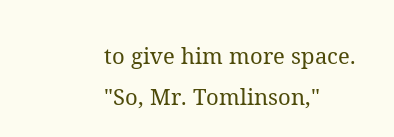to give him more space.
"So, Mr. Tomlinson,"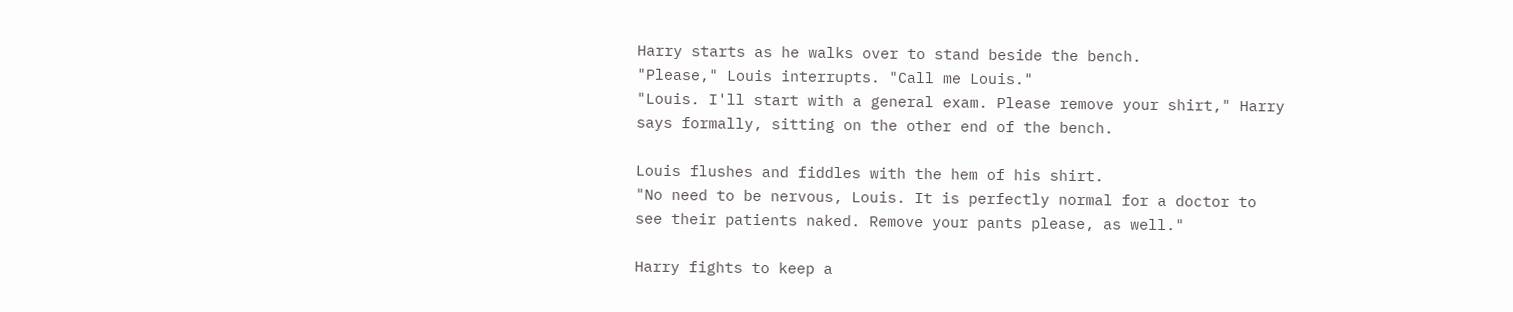Harry starts as he walks over to stand beside the bench.
"Please," Louis interrupts. "Call me Louis."
"Louis. I'll start with a general exam. Please remove your shirt," Harry says formally, sitting on the other end of the bench.

Louis flushes and fiddles with the hem of his shirt.
"No need to be nervous, Louis. It is perfectly normal for a doctor to see their patients naked. Remove your pants please, as well."

Harry fights to keep a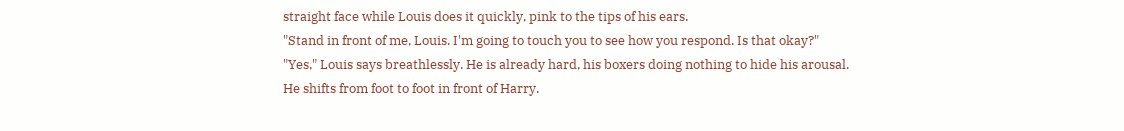straight face while Louis does it quickly, pink to the tips of his ears.
"Stand in front of me, Louis. I'm going to touch you to see how you respond. Is that okay?"
"Yes," Louis says breathlessly. He is already hard, his boxers doing nothing to hide his arousal. He shifts from foot to foot in front of Harry.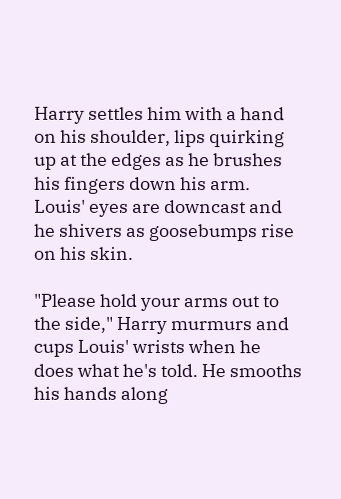Harry settles him with a hand on his shoulder, lips quirking up at the edges as he brushes his fingers down his arm. Louis' eyes are downcast and he shivers as goosebumps rise on his skin.

"Please hold your arms out to the side," Harry murmurs and cups Louis' wrists when he does what he's told. He smooths his hands along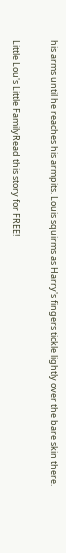his arms until he reaches his armpits. Louis squirms as Harry's fingers tickle lightly over the bare skin there.

Little Lou's Little FamilyRead this story for FREE!